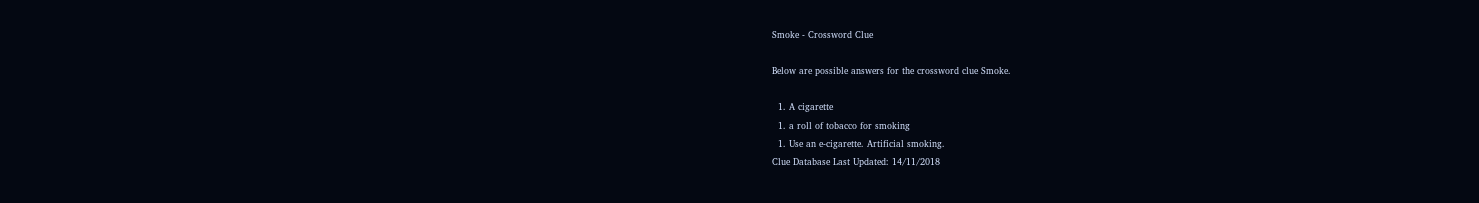Smoke - Crossword Clue

Below are possible answers for the crossword clue Smoke.

  1. A cigarette
  1. a roll of tobacco for smoking
  1. Use an e-cigarette. Artificial smoking.
Clue Database Last Updated: 14/11/2018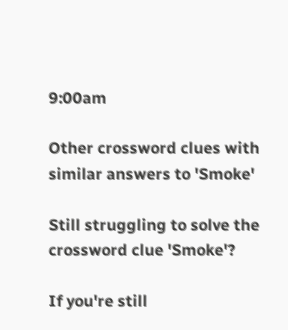9:00am

Other crossword clues with similar answers to 'Smoke'

Still struggling to solve the crossword clue 'Smoke'?

If you're still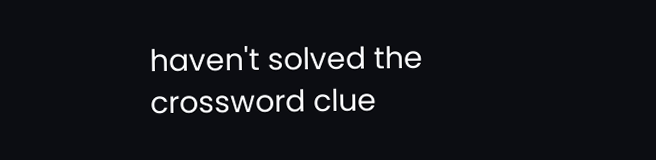haven't solved the crossword clue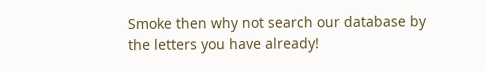Smoke then why not search our database by the letters you have already!